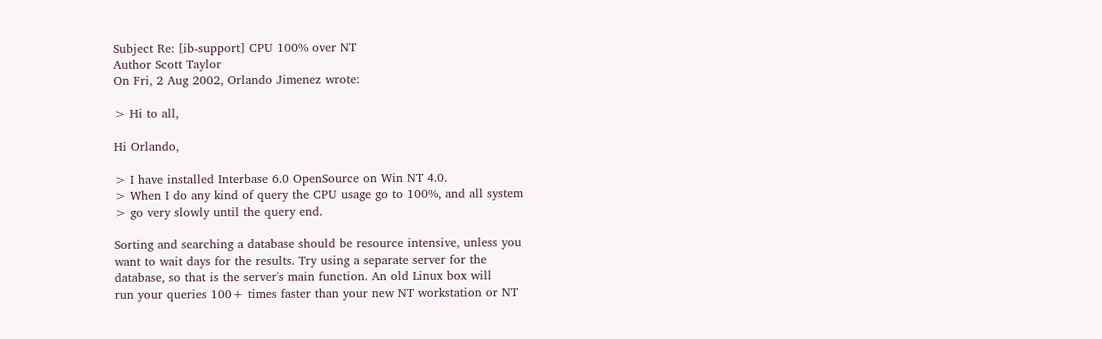Subject Re: [ib-support] CPU 100% over NT
Author Scott Taylor
On Fri, 2 Aug 2002, Orlando Jimenez wrote:

> Hi to all,

Hi Orlando,

> I have installed Interbase 6.0 OpenSource on Win NT 4.0.
> When I do any kind of query the CPU usage go to 100%, and all system
> go very slowly until the query end.

Sorting and searching a database should be resource intensive, unless you
want to wait days for the results. Try using a separate server for the
database, so that is the server's main function. An old Linux box will
run your queries 100+ times faster than your new NT workstation or NT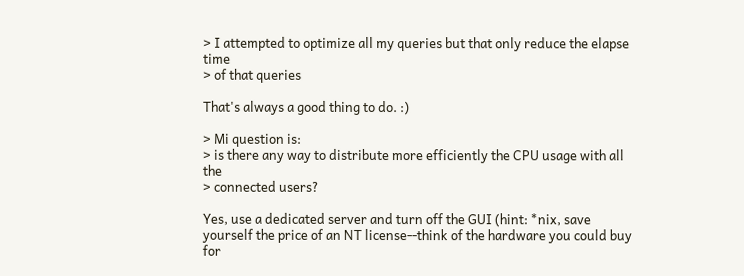> I attempted to optimize all my queries but that only reduce the elapse time
> of that queries

That's always a good thing to do. :)

> Mi question is:
> is there any way to distribute more efficiently the CPU usage with all the
> connected users?

Yes, use a dedicated server and turn off the GUI (hint: *nix, save
yourself the price of an NT license--think of the hardware you could buy
for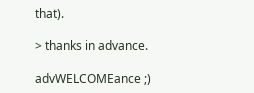that).

> thanks in advance.

advWELCOMEance ;)